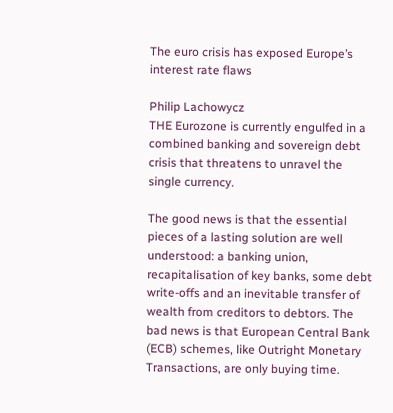The euro crisis has exposed Europe’s interest rate flaws

Philip Lachowycz
THE Eurozone is currently engulfed in a combined banking and sovereign debt crisis that threatens to unravel the single currency.

The good news is that the essential pieces of a lasting solution are well understood: a banking union, recapitalisation of key banks, some debt write-offs and an inevitable transfer of wealth from creditors to debtors. The bad news is that European Central Bank (ECB) schemes, like Outright Monetary Transactions, are only buying time.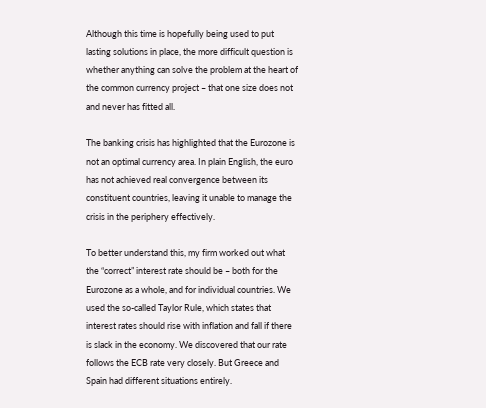Although this time is hopefully being used to put lasting solutions in place, the more difficult question is whether anything can solve the problem at the heart of the common currency project – that one size does not and never has fitted all.

The banking crisis has highlighted that the Eurozone is not an optimal currency area. In plain English, the euro has not achieved real convergence between its constituent countries, leaving it unable to manage the crisis in the periphery effectively.

To better understand this, my firm worked out what the “correct” interest rate should be – both for the Eurozone as a whole, and for individual countries. We used the so-called Taylor Rule, which states that interest rates should rise with inflation and fall if there is slack in the economy. We discovered that our rate follows the ECB rate very closely. But Greece and Spain had different situations entirely.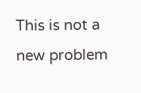This is not a new problem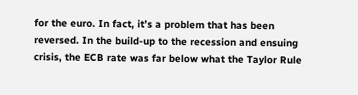for the euro. In fact, it’s a problem that has been reversed. In the build-up to the recession and ensuing crisis, the ECB rate was far below what the Taylor Rule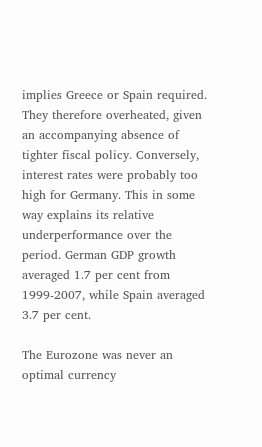implies Greece or Spain required. They therefore overheated, given an accompanying absence of tighter fiscal policy. Conversely, interest rates were probably too high for Germany. This in some way explains its relative underperformance over the period. German GDP growth averaged 1.7 per cent from 1999-2007, while Spain averaged 3.7 per cent.

The Eurozone was never an optimal currency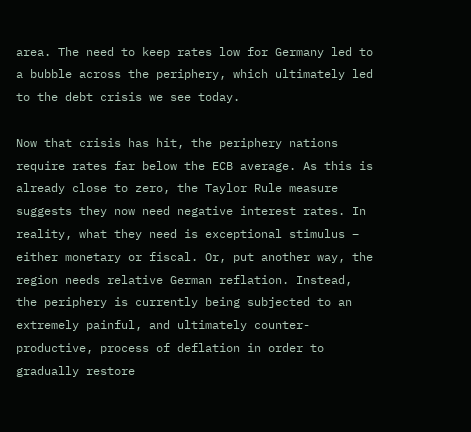area. The need to keep rates low for Germany led to a bubble across the periphery, which ultimately led to the debt crisis we see today.

Now that crisis has hit, the periphery nations require rates far below the ECB average. As this is already close to zero, the Taylor Rule measure suggests they now need negative interest rates. In reality, what they need is exceptional stimulus – either monetary or fiscal. Or, put another way, the region needs relative German reflation. Instead, the periphery is currently being subjected to an extremely painful, and ultimately counter-productive, process of deflation in order to gradually restore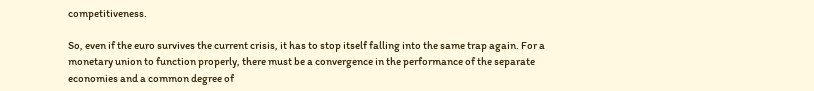competitiveness.

So, even if the euro survives the current crisis, it has to stop itself falling into the same trap again. For a monetary union to function properly, there must be a convergence in the performance of the separate economies and a common degree of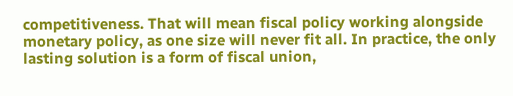competitiveness. That will mean fiscal policy working alongside monetary policy, as one size will never fit all. In practice, the only lasting solution is a form of fiscal union,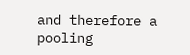and therefore a pooling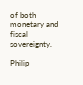of both monetary and fiscal sovereignty.

Philip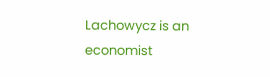Lachowycz is an economist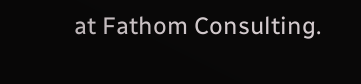at Fathom Consulting.